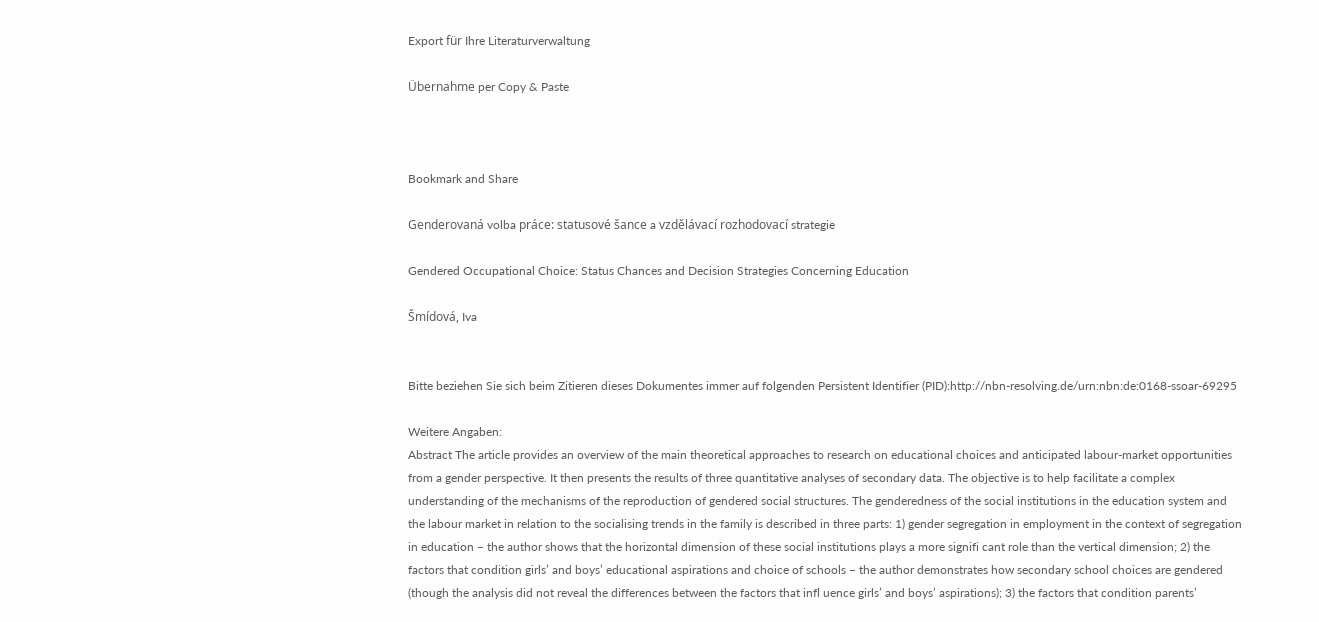Export für Ihre Literaturverwaltung

Übernahme per Copy & Paste



Bookmark and Share

Genderovaná volba práce: statusové šance a vzdělávací rozhodovací strategie

Gendered Occupational Choice: Status Chances and Decision Strategies Concerning Education

Šmídová, Iva


Bitte beziehen Sie sich beim Zitieren dieses Dokumentes immer auf folgenden Persistent Identifier (PID):http://nbn-resolving.de/urn:nbn:de:0168-ssoar-69295

Weitere Angaben:
Abstract The article provides an overview of the main theoretical approaches to research on educational choices and anticipated labour-market opportunities from a gender perspective. It then presents the results of three quantitative analyses of secondary data. The objective is to help facilitate a complex understanding of the mechanisms of the reproduction of gendered social structures. The genderedness of the social institutions in the education system and the labour market in relation to the socialising trends in the family is described in three parts: 1) gender segregation in employment in the context of segregation in education – the author shows that the horizontal dimension of these social institutions plays a more signifi cant role than the vertical dimension; 2) the factors that condition girls’ and boys’ educational aspirations and choice of schools – the author demonstrates how secondary school choices are gendered (though the analysis did not reveal the differences between the factors that infl uence girls’ and boys’ aspirations); 3) the factors that condition parents’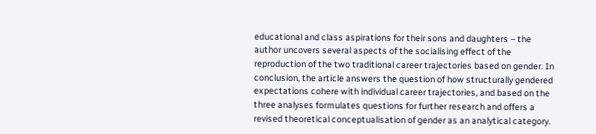educational and class aspirations for their sons and daughters – the author uncovers several aspects of the socialising effect of the reproduction of the two traditional career trajectories based on gender. In conclusion, the article answers the question of how structurally gendered expectations cohere with individual career trajectories, and based on the three analyses formulates questions for further research and offers a revised theoretical conceptualisation of gender as an analytical category.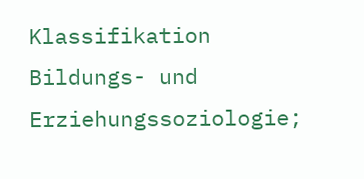Klassifikation Bildungs- und Erziehungssoziologie;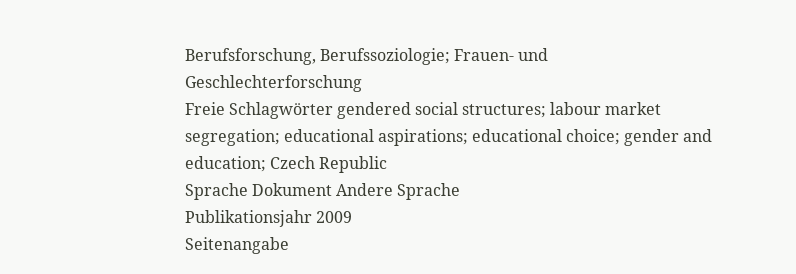Berufsforschung, Berufssoziologie; Frauen- und Geschlechterforschung
Freie Schlagwörter gendered social structures; labour market segregation; educational aspirations; educational choice; gender and education; Czech Republic
Sprache Dokument Andere Sprache
Publikationsjahr 2009
Seitenangabe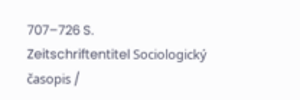707–726 S.
Zeitschriftentitel Sociologický časopis /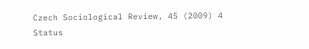Czech Sociological Review, 45 (2009) 4
Status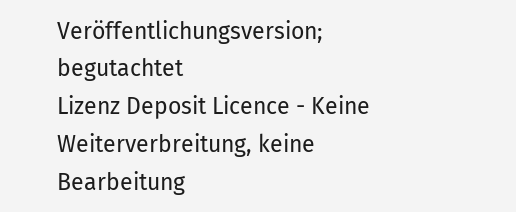Veröffentlichungsversion; begutachtet
Lizenz Deposit Licence - Keine Weiterverbreitung, keine Bearbeitung